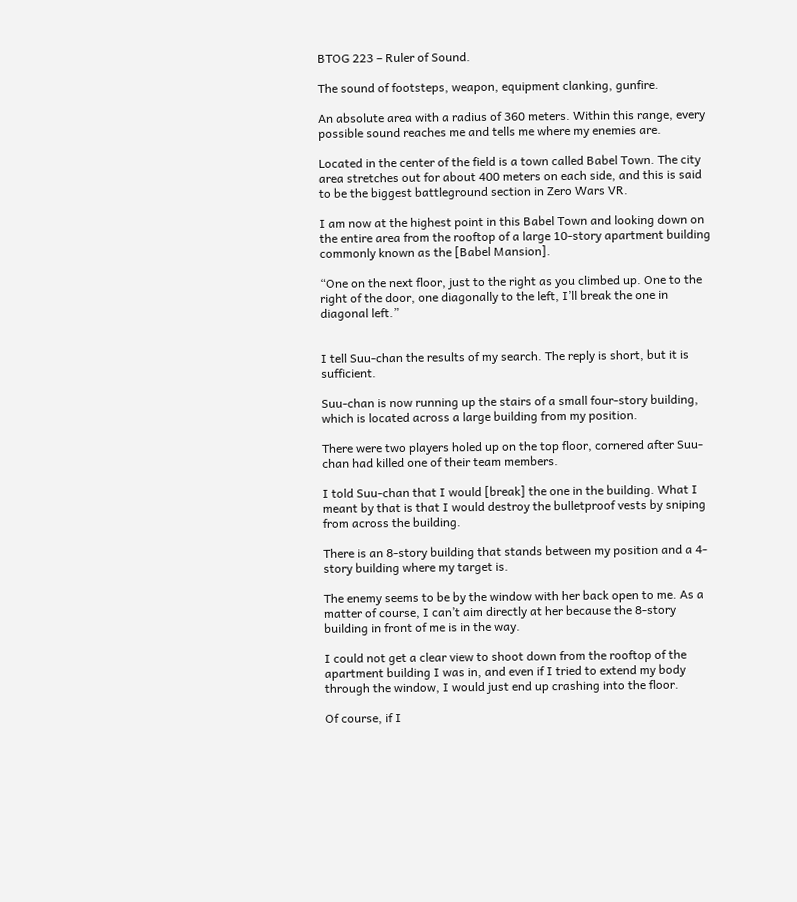BTOG 223 – Ruler of Sound.

The sound of footsteps, weapon, equipment clanking, gunfire.

An absolute area with a radius of 360 meters. Within this range, every possible sound reaches me and tells me where my enemies are.

Located in the center of the field is a town called Babel Town. The city area stretches out for about 400 meters on each side, and this is said to be the biggest battleground section in Zero Wars VR.

I am now at the highest point in this Babel Town and looking down on the entire area from the rooftop of a large 10-story apartment building commonly known as the [Babel Mansion].

“One on the next floor, just to the right as you climbed up. One to the right of the door, one diagonally to the left, I’ll break the one in diagonal left.”


I tell Suu-chan the results of my search. The reply is short, but it is sufficient.

Suu-chan is now running up the stairs of a small four-story building, which is located across a large building from my position.

There were two players holed up on the top floor, cornered after Suu-chan had killed one of their team members.

I told Suu-chan that I would [break] the one in the building. What I meant by that is that I would destroy the bulletproof vests by sniping from across the building.

There is an 8-story building that stands between my position and a 4-story building where my target is.

The enemy seems to be by the window with her back open to me. As a matter of course, I can’t aim directly at her because the 8-story building in front of me is in the way.

I could not get a clear view to shoot down from the rooftop of the apartment building I was in, and even if I tried to extend my body through the window, I would just end up crashing into the floor.

Of course, if I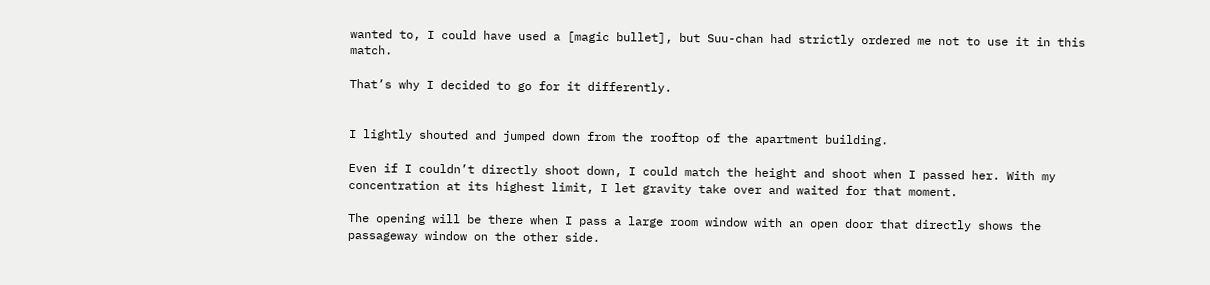wanted to, I could have used a [magic bullet], but Suu-chan had strictly ordered me not to use it in this match.

That’s why I decided to go for it differently.


I lightly shouted and jumped down from the rooftop of the apartment building.

Even if I couldn’t directly shoot down, I could match the height and shoot when I passed her. With my concentration at its highest limit, I let gravity take over and waited for that moment.

The opening will be there when I pass a large room window with an open door that directly shows the passageway window on the other side.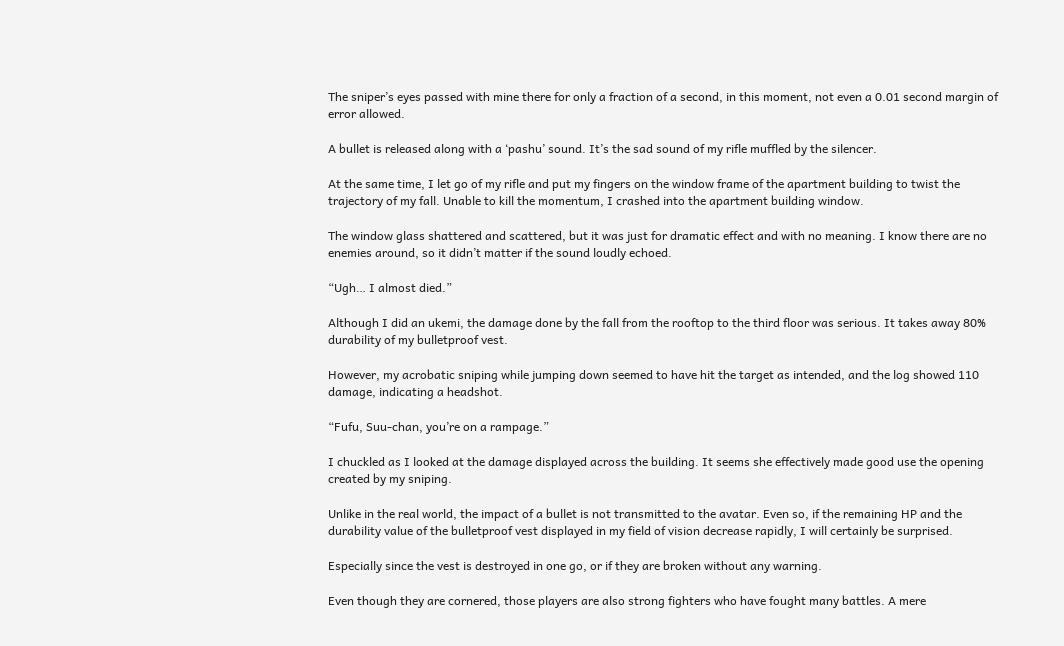The sniper’s eyes passed with mine there for only a fraction of a second, in this moment, not even a 0.01 second margin of error allowed.

A bullet is released along with a ‘pashu’ sound. It’s the sad sound of my rifle muffled by the silencer.

At the same time, I let go of my rifle and put my fingers on the window frame of the apartment building to twist the trajectory of my fall. Unable to kill the momentum, I crashed into the apartment building window.

The window glass shattered and scattered, but it was just for dramatic effect and with no meaning. I know there are no enemies around, so it didn’t matter if the sound loudly echoed.

“Ugh… I almost died.”

Although I did an ukemi, the damage done by the fall from the rooftop to the third floor was serious. It takes away 80% durability of my bulletproof vest.

However, my acrobatic sniping while jumping down seemed to have hit the target as intended, and the log showed 110 damage, indicating a headshot.

“Fufu, Suu-chan, you’re on a rampage.”

I chuckled as I looked at the damage displayed across the building. It seems she effectively made good use the opening created by my sniping.

Unlike in the real world, the impact of a bullet is not transmitted to the avatar. Even so, if the remaining HP and the durability value of the bulletproof vest displayed in my field of vision decrease rapidly, I will certainly be surprised.

Especially since the vest is destroyed in one go, or if they are broken without any warning.

Even though they are cornered, those players are also strong fighters who have fought many battles. A mere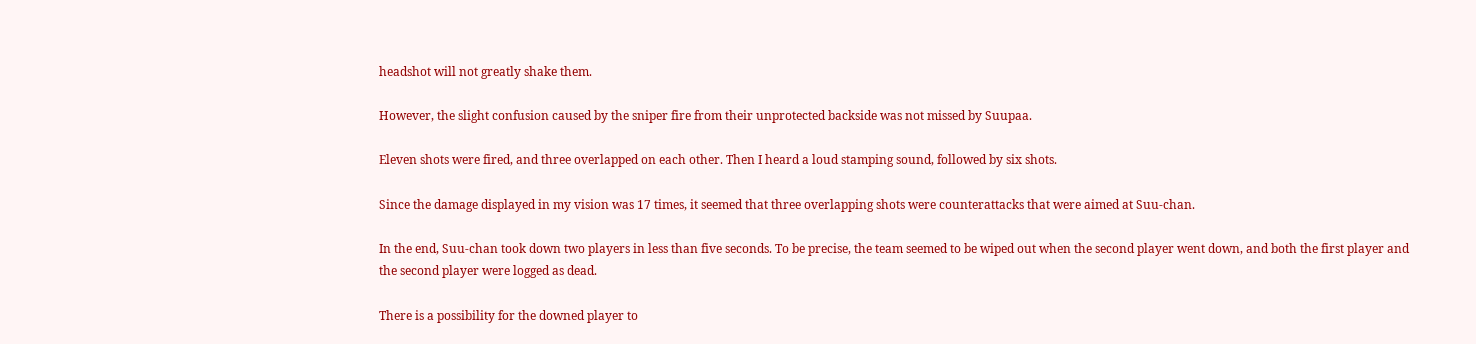headshot will not greatly shake them.

However, the slight confusion caused by the sniper fire from their unprotected backside was not missed by Suupaa.

Eleven shots were fired, and three overlapped on each other. Then I heard a loud stamping sound, followed by six shots.

Since the damage displayed in my vision was 17 times, it seemed that three overlapping shots were counterattacks that were aimed at Suu-chan.

In the end, Suu-chan took down two players in less than five seconds. To be precise, the team seemed to be wiped out when the second player went down, and both the first player and the second player were logged as dead.

There is a possibility for the downed player to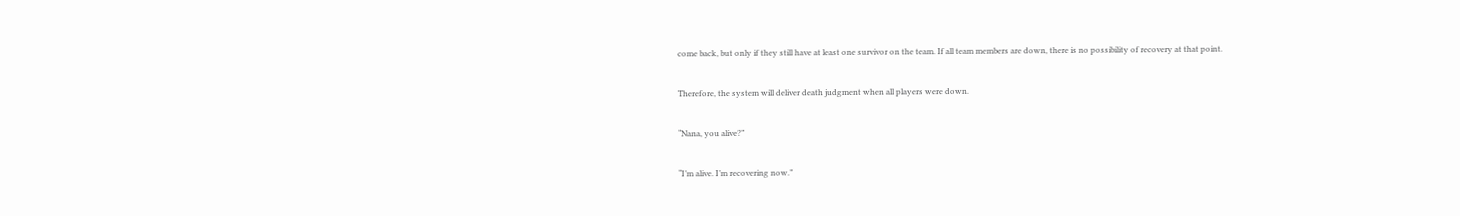come back, but only if they still have at least one survivor on the team. If all team members are down, there is no possibility of recovery at that point.

Therefore, the system will deliver death judgment when all players were down.

“Nana, you alive?”

“I’m alive. I’m recovering now.”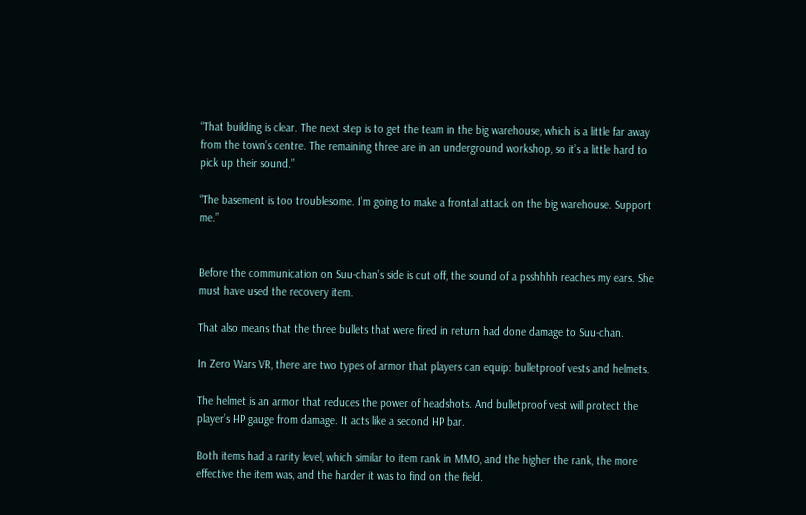“That building is clear. The next step is to get the team in the big warehouse, which is a little far away from the town’s centre. The remaining three are in an underground workshop, so it’s a little hard to pick up their sound.”

“The basement is too troublesome. I’m going to make a frontal attack on the big warehouse. Support me.”


Before the communication on Suu-chan’s side is cut off, the sound of a psshhhh reaches my ears. She must have used the recovery item.

That also means that the three bullets that were fired in return had done damage to Suu-chan.

In Zero Wars VR, there are two types of armor that players can equip: bulletproof vests and helmets.

The helmet is an armor that reduces the power of headshots. And bulletproof vest will protect the player’s HP gauge from damage. It acts like a second HP bar.

Both items had a rarity level, which similar to item rank in MMO, and the higher the rank, the more effective the item was, and the harder it was to find on the field.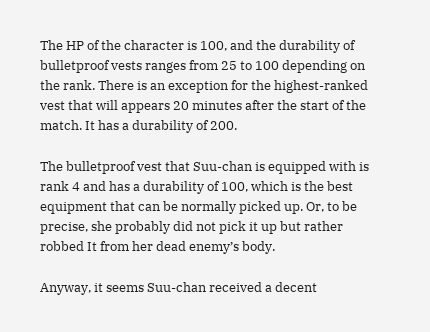The HP of the character is 100, and the durability of bulletproof vests ranges from 25 to 100 depending on the rank. There is an exception for the highest-ranked vest that will appears 20 minutes after the start of the match. It has a durability of 200.

The bulletproof vest that Suu-chan is equipped with is rank 4 and has a durability of 100, which is the best equipment that can be normally picked up. Or, to be precise, she probably did not pick it up but rather robbed It from her dead enemy’s body.

Anyway, it seems Suu-chan received a decent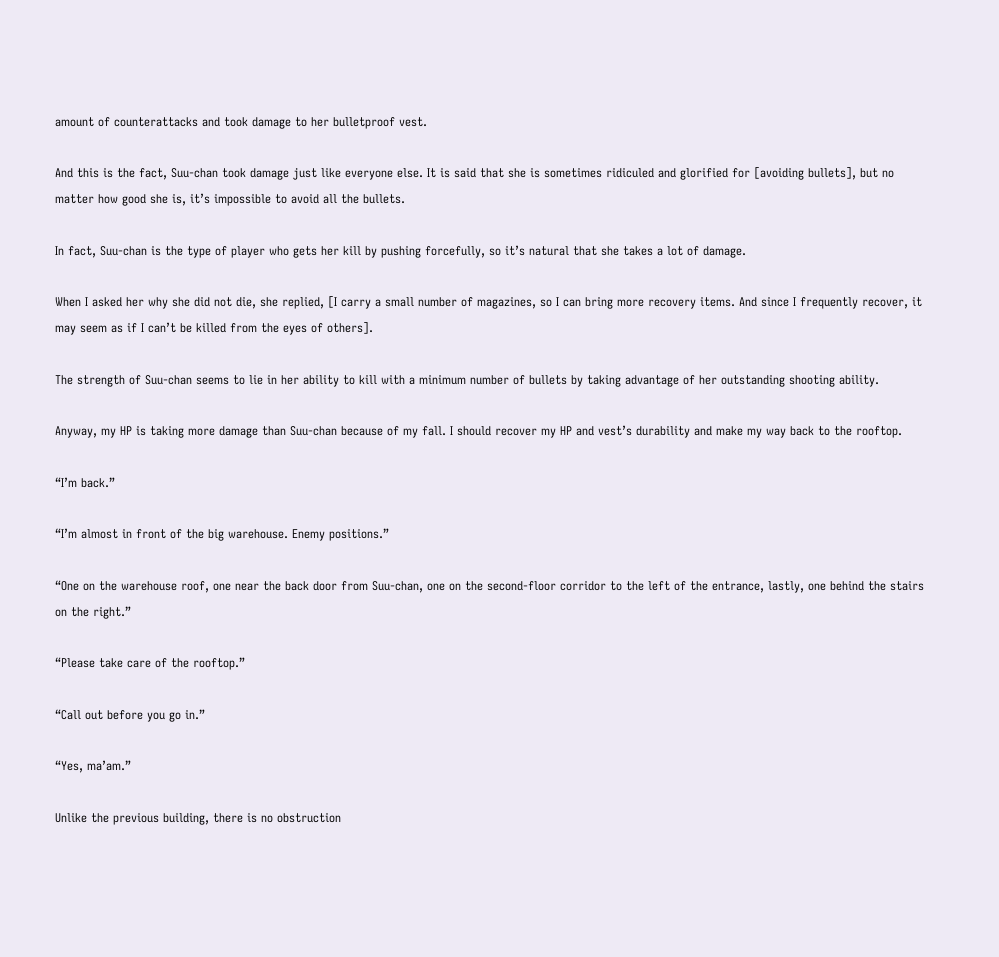amount of counterattacks and took damage to her bulletproof vest.

And this is the fact, Suu-chan took damage just like everyone else. It is said that she is sometimes ridiculed and glorified for [avoiding bullets], but no matter how good she is, it’s impossible to avoid all the bullets.

In fact, Suu-chan is the type of player who gets her kill by pushing forcefully, so it’s natural that she takes a lot of damage.

When I asked her why she did not die, she replied, [I carry a small number of magazines, so I can bring more recovery items. And since I frequently recover, it may seem as if I can’t be killed from the eyes of others].

The strength of Suu-chan seems to lie in her ability to kill with a minimum number of bullets by taking advantage of her outstanding shooting ability.

Anyway, my HP is taking more damage than Suu-chan because of my fall. I should recover my HP and vest’s durability and make my way back to the rooftop.

“I’m back.”

“I’m almost in front of the big warehouse. Enemy positions.”

“One on the warehouse roof, one near the back door from Suu-chan, one on the second-floor corridor to the left of the entrance, lastly, one behind the stairs on the right.”

“Please take care of the rooftop.”

“Call out before you go in.”

“Yes, ma’am.”

Unlike the previous building, there is no obstruction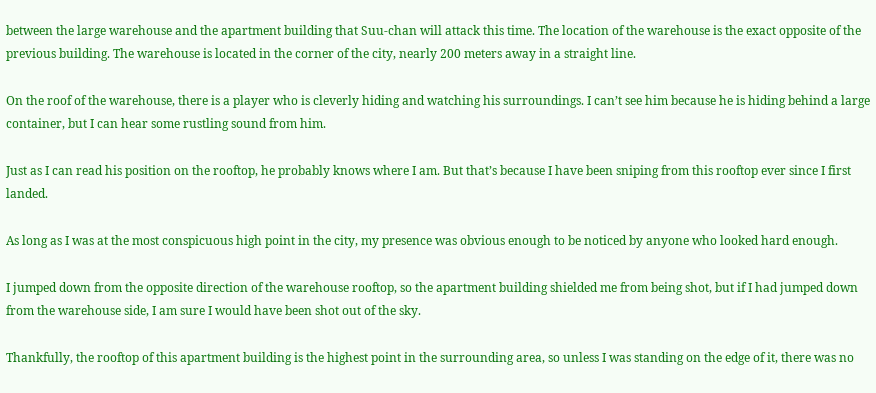between the large warehouse and the apartment building that Suu-chan will attack this time. The location of the warehouse is the exact opposite of the previous building. The warehouse is located in the corner of the city, nearly 200 meters away in a straight line.

On the roof of the warehouse, there is a player who is cleverly hiding and watching his surroundings. I can’t see him because he is hiding behind a large container, but I can hear some rustling sound from him.

Just as I can read his position on the rooftop, he probably knows where I am. But that’s because I have been sniping from this rooftop ever since I first landed.

As long as I was at the most conspicuous high point in the city, my presence was obvious enough to be noticed by anyone who looked hard enough.

I jumped down from the opposite direction of the warehouse rooftop, so the apartment building shielded me from being shot, but if I had jumped down from the warehouse side, I am sure I would have been shot out of the sky.

Thankfully, the rooftop of this apartment building is the highest point in the surrounding area, so unless I was standing on the edge of it, there was no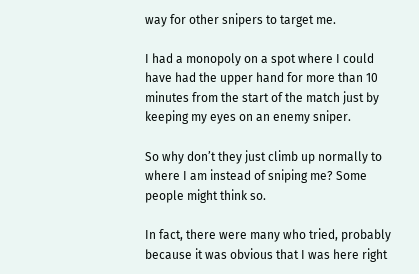way for other snipers to target me.

I had a monopoly on a spot where I could have had the upper hand for more than 10 minutes from the start of the match just by keeping my eyes on an enemy sniper.

So why don’t they just climb up normally to where I am instead of sniping me? Some people might think so.

In fact, there were many who tried, probably because it was obvious that I was here right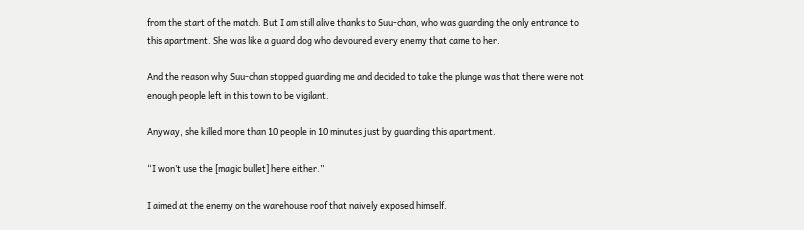from the start of the match. But I am still alive thanks to Suu-chan, who was guarding the only entrance to this apartment. She was like a guard dog who devoured every enemy that came to her.

And the reason why Suu-chan stopped guarding me and decided to take the plunge was that there were not enough people left in this town to be vigilant.

Anyway, she killed more than 10 people in 10 minutes just by guarding this apartment.

“I won’t use the [magic bullet] here either.”

I aimed at the enemy on the warehouse roof that naively exposed himself.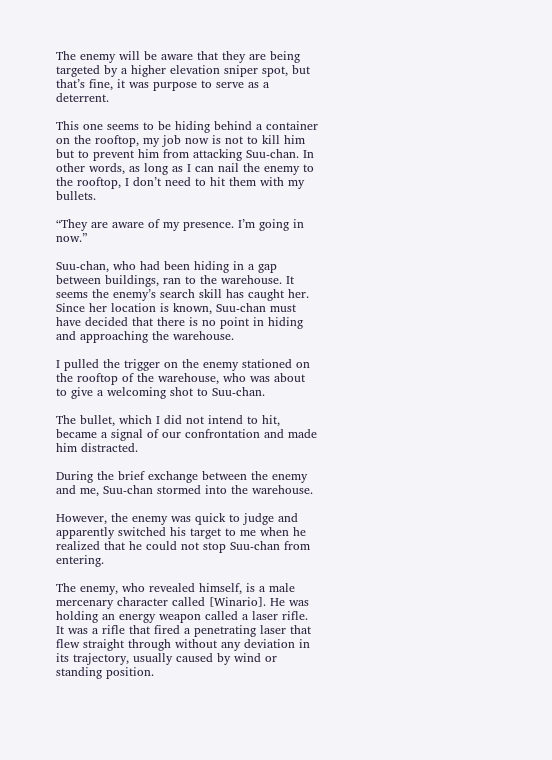The enemy will be aware that they are being targeted by a higher elevation sniper spot, but that’s fine, it was purpose to serve as a deterrent.

This one seems to be hiding behind a container on the rooftop, my job now is not to kill him but to prevent him from attacking Suu-chan. In other words, as long as I can nail the enemy to the rooftop, I don’t need to hit them with my bullets.

“They are aware of my presence. I’m going in now.”

Suu-chan, who had been hiding in a gap between buildings, ran to the warehouse. It seems the enemy’s search skill has caught her. Since her location is known, Suu-chan must have decided that there is no point in hiding and approaching the warehouse.

I pulled the trigger on the enemy stationed on the rooftop of the warehouse, who was about to give a welcoming shot to Suu-chan.

The bullet, which I did not intend to hit, became a signal of our confrontation and made him distracted.

During the brief exchange between the enemy and me, Suu-chan stormed into the warehouse.

However, the enemy was quick to judge and apparently switched his target to me when he realized that he could not stop Suu-chan from entering.

The enemy, who revealed himself, is a male mercenary character called [Winario]. He was holding an energy weapon called a laser rifle. It was a rifle that fired a penetrating laser that flew straight through without any deviation in its trajectory, usually caused by wind or standing position.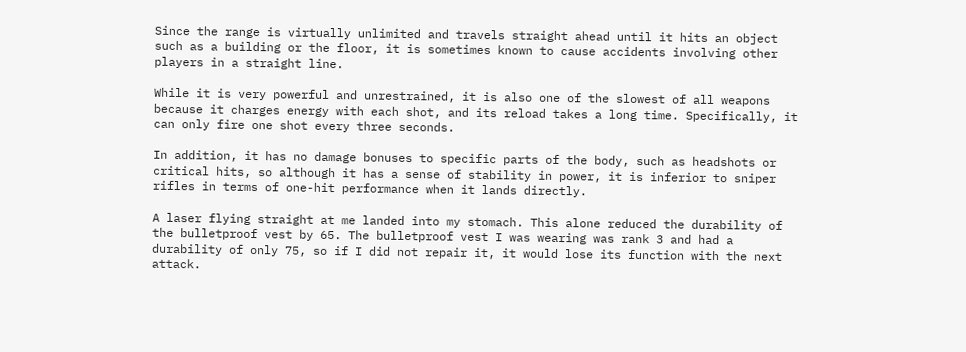Since the range is virtually unlimited and travels straight ahead until it hits an object such as a building or the floor, it is sometimes known to cause accidents involving other players in a straight line.

While it is very powerful and unrestrained, it is also one of the slowest of all weapons because it charges energy with each shot, and its reload takes a long time. Specifically, it can only fire one shot every three seconds.

In addition, it has no damage bonuses to specific parts of the body, such as headshots or critical hits, so although it has a sense of stability in power, it is inferior to sniper rifles in terms of one-hit performance when it lands directly.

A laser flying straight at me landed into my stomach. This alone reduced the durability of the bulletproof vest by 65. The bulletproof vest I was wearing was rank 3 and had a durability of only 75, so if I did not repair it, it would lose its function with the next attack.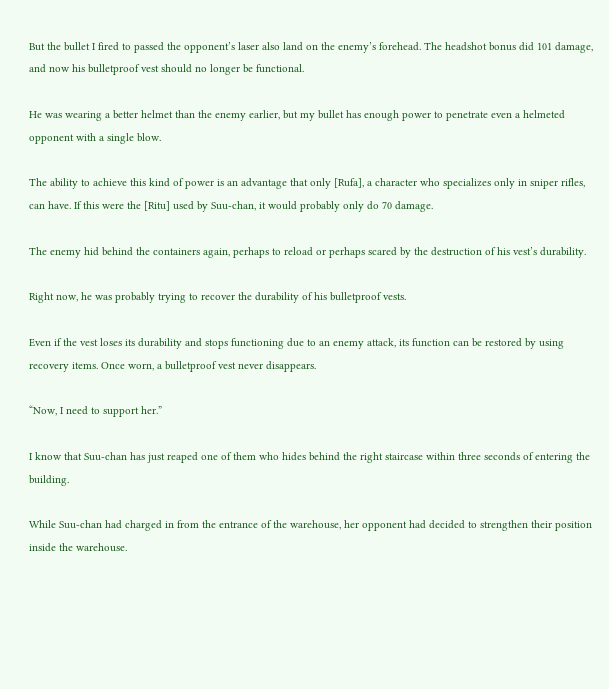But the bullet I fired to passed the opponent’s laser also land on the enemy’s forehead. The headshot bonus did 101 damage, and now his bulletproof vest should no longer be functional.

He was wearing a better helmet than the enemy earlier, but my bullet has enough power to penetrate even a helmeted opponent with a single blow.

The ability to achieve this kind of power is an advantage that only [Rufa], a character who specializes only in sniper rifles, can have. If this were the [Ritu] used by Suu-chan, it would probably only do 70 damage.

The enemy hid behind the containers again, perhaps to reload or perhaps scared by the destruction of his vest’s durability.

Right now, he was probably trying to recover the durability of his bulletproof vests.

Even if the vest loses its durability and stops functioning due to an enemy attack, its function can be restored by using recovery items. Once worn, a bulletproof vest never disappears.

“Now, I need to support her.”

I know that Suu-chan has just reaped one of them who hides behind the right staircase within three seconds of entering the building.

While Suu-chan had charged in from the entrance of the warehouse, her opponent had decided to strengthen their position inside the warehouse.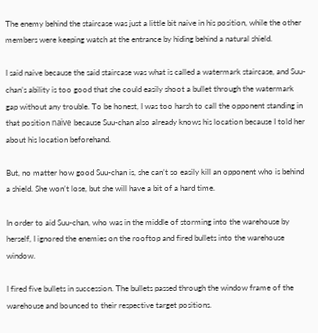The enemy behind the staircase was just a little bit naive in his position, while the other members were keeping watch at the entrance by hiding behind a natural shield.

I said naive because the said staircase was what is called a watermark staircase, and Suu-chan’s ability is too good that she could easily shoot a bullet through the watermark gap without any trouble. To be honest, I was too harsh to call the opponent standing in that position naïve because Suu-chan also already knows his location because I told her about his location beforehand.

But, no matter how good Suu-chan is, she can’t so easily kill an opponent who is behind a shield. She won’t lose, but she will have a bit of a hard time.

In order to aid Suu-chan, who was in the middle of storming into the warehouse by herself, I ignored the enemies on the rooftop and fired bullets into the warehouse window.

I fired five bullets in succession. The bullets passed through the window frame of the warehouse and bounced to their respective target positions.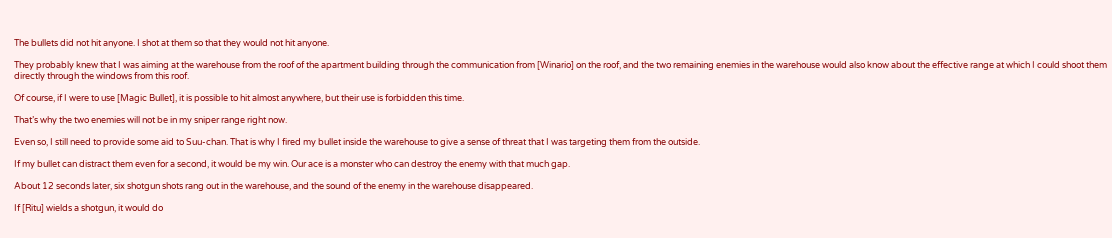The bullets did not hit anyone. I shot at them so that they would not hit anyone.

They probably knew that I was aiming at the warehouse from the roof of the apartment building through the communication from [Winario] on the roof, and the two remaining enemies in the warehouse would also know about the effective range at which I could shoot them directly through the windows from this roof.

Of course, if I were to use [Magic Bullet], it is possible to hit almost anywhere, but their use is forbidden this time.

That’s why the two enemies will not be in my sniper range right now.

Even so, I still need to provide some aid to Suu-chan. That is why I fired my bullet inside the warehouse to give a sense of threat that I was targeting them from the outside.

If my bullet can distract them even for a second, it would be my win. Our ace is a monster who can destroy the enemy with that much gap.

About 12 seconds later, six shotgun shots rang out in the warehouse, and the sound of the enemy in the warehouse disappeared.

If [Ritu] wields a shotgun, it would do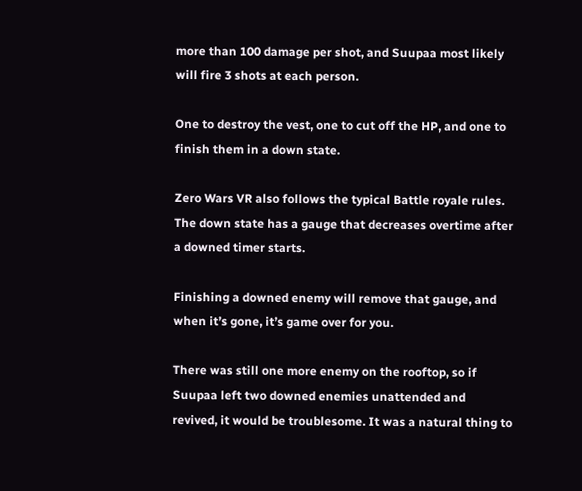more than 100 damage per shot, and Suupaa most likely will fire 3 shots at each person.

One to destroy the vest, one to cut off the HP, and one to finish them in a down state.

Zero Wars VR also follows the typical Battle royale rules. The down state has a gauge that decreases overtime after a downed timer starts.

Finishing a downed enemy will remove that gauge, and when it’s gone, it’s game over for you.

There was still one more enemy on the rooftop, so if Suupaa left two downed enemies unattended and revived, it would be troublesome. It was a natural thing to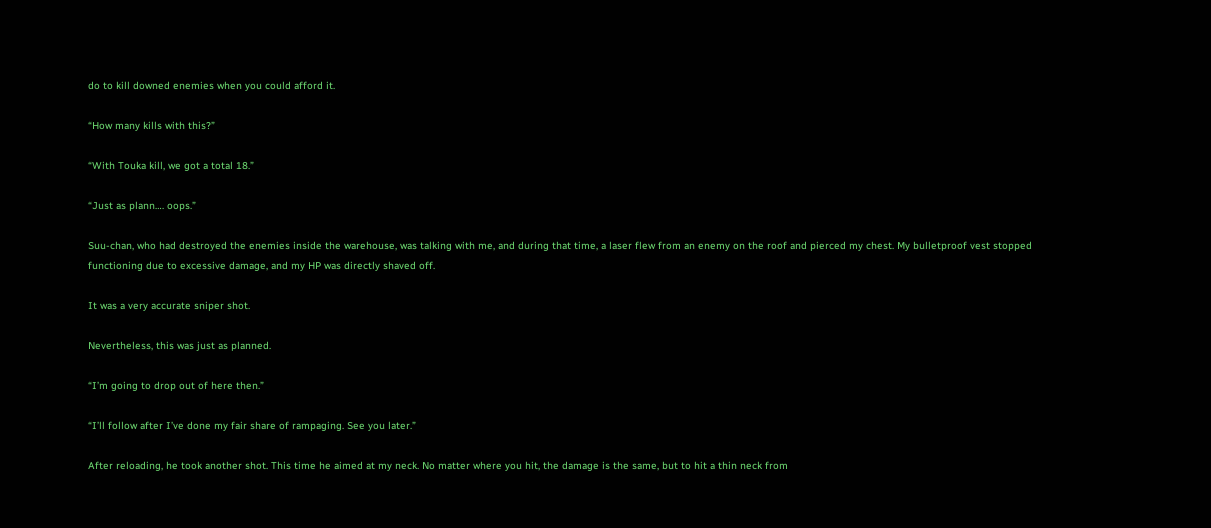do to kill downed enemies when you could afford it.

“How many kills with this?”

“With Touka kill, we got a total 18.”

“Just as plann…. oops.”

Suu-chan, who had destroyed the enemies inside the warehouse, was talking with me, and during that time, a laser flew from an enemy on the roof and pierced my chest. My bulletproof vest stopped functioning due to excessive damage, and my HP was directly shaved off.

It was a very accurate sniper shot.

Nevertheless, this was just as planned.

“I’m going to drop out of here then.”

“I’ll follow after I’ve done my fair share of rampaging. See you later.”

After reloading, he took another shot. This time he aimed at my neck. No matter where you hit, the damage is the same, but to hit a thin neck from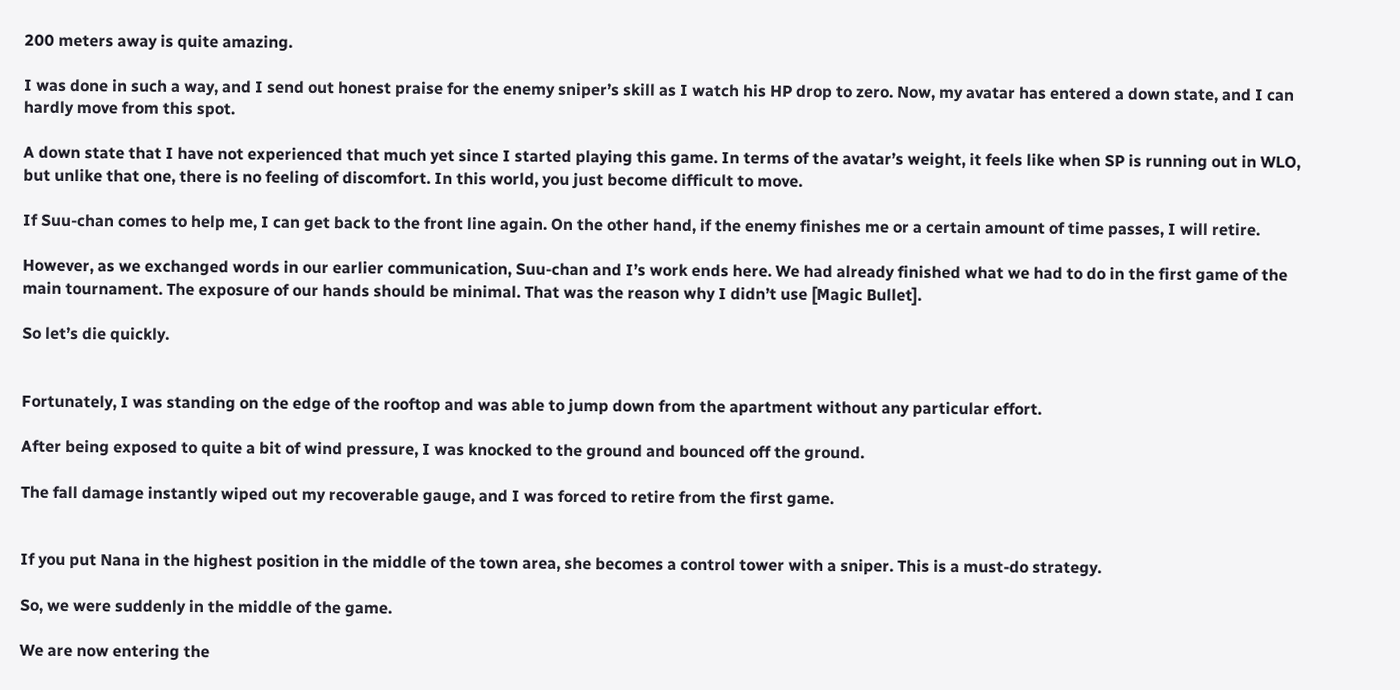200 meters away is quite amazing.

I was done in such a way, and I send out honest praise for the enemy sniper’s skill as I watch his HP drop to zero. Now, my avatar has entered a down state, and I can hardly move from this spot.

A down state that I have not experienced that much yet since I started playing this game. In terms of the avatar’s weight, it feels like when SP is running out in WLO, but unlike that one, there is no feeling of discomfort. In this world, you just become difficult to move.

If Suu-chan comes to help me, I can get back to the front line again. On the other hand, if the enemy finishes me or a certain amount of time passes, I will retire.

However, as we exchanged words in our earlier communication, Suu-chan and I’s work ends here. We had already finished what we had to do in the first game of the main tournament. The exposure of our hands should be minimal. That was the reason why I didn’t use [Magic Bullet].

So let’s die quickly.


Fortunately, I was standing on the edge of the rooftop and was able to jump down from the apartment without any particular effort.

After being exposed to quite a bit of wind pressure, I was knocked to the ground and bounced off the ground.

The fall damage instantly wiped out my recoverable gauge, and I was forced to retire from the first game.


If you put Nana in the highest position in the middle of the town area, she becomes a control tower with a sniper. This is a must-do strategy.

So, we were suddenly in the middle of the game.

We are now entering the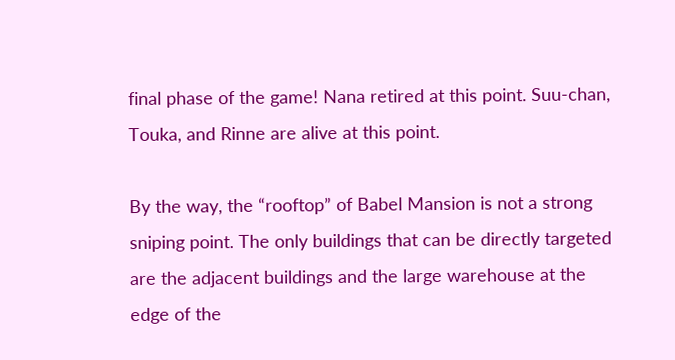final phase of the game! Nana retired at this point. Suu-chan, Touka, and Rinne are alive at this point.

By the way, the “rooftop” of Babel Mansion is not a strong sniping point. The only buildings that can be directly targeted are the adjacent buildings and the large warehouse at the edge of the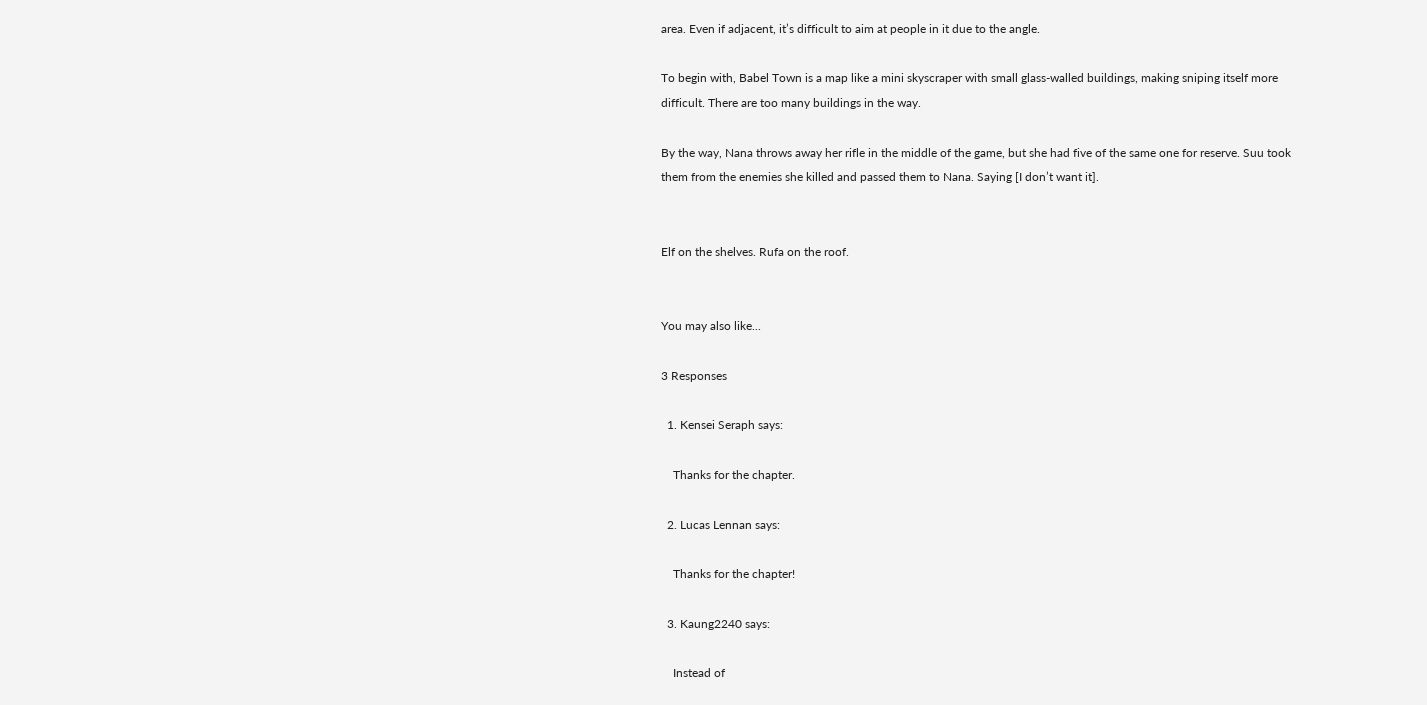area. Even if adjacent, it’s difficult to aim at people in it due to the angle.

To begin with, Babel Town is a map like a mini skyscraper with small glass-walled buildings, making sniping itself more difficult. There are too many buildings in the way.

By the way, Nana throws away her rifle in the middle of the game, but she had five of the same one for reserve. Suu took them from the enemies she killed and passed them to Nana. Saying [I don’t want it].


Elf on the shelves. Rufa on the roof.


You may also like...

3 Responses

  1. Kensei Seraph says:

    Thanks for the chapter.

  2. Lucas Lennan says:

    Thanks for the chapter!

  3. Kaung2240 says:

    Instead of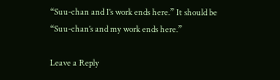“Suu-chan and I’s work ends here.” It should be “Suu-chan’s and my work ends here.”

Leave a Reply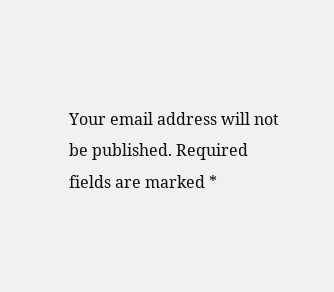Your email address will not be published. Required fields are marked *